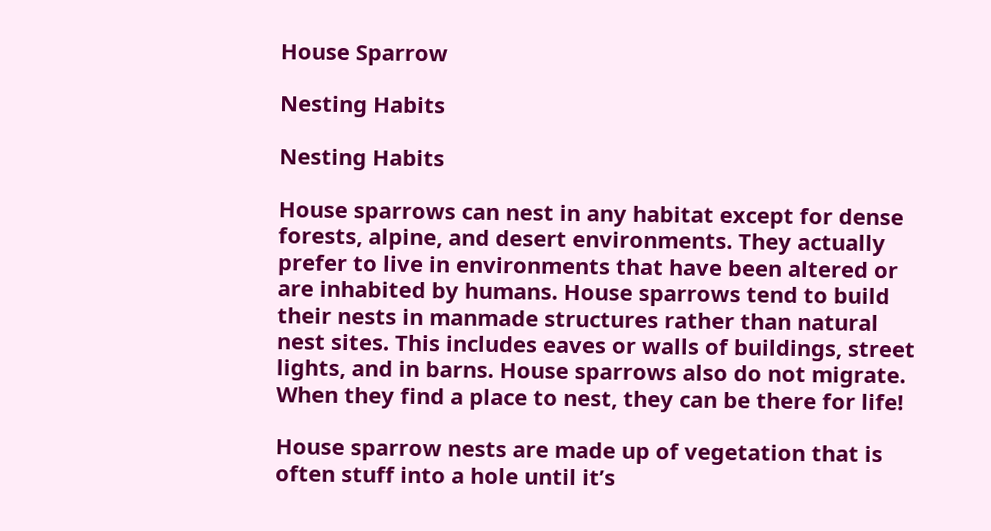House Sparrow

Nesting Habits

Nesting Habits

House sparrows can nest in any habitat except for dense forests, alpine, and desert environments. They actually prefer to live in environments that have been altered or are inhabited by humans. House sparrows tend to build their nests in manmade structures rather than natural nest sites. This includes eaves or walls of buildings, street lights, and in barns. House sparrows also do not migrate. When they find a place to nest, they can be there for life!

House sparrow nests are made up of vegetation that is often stuff into a hole until it’s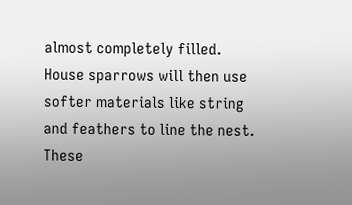almost completely filled. House sparrows will then use softer materials like string and feathers to line the nest. These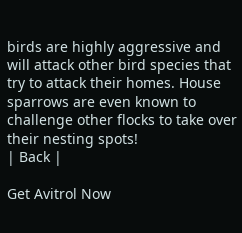birds are highly aggressive and will attack other bird species that try to attack their homes. House sparrows are even known to challenge other flocks to take over their nesting spots!
| Back |

Get Avitrol Now